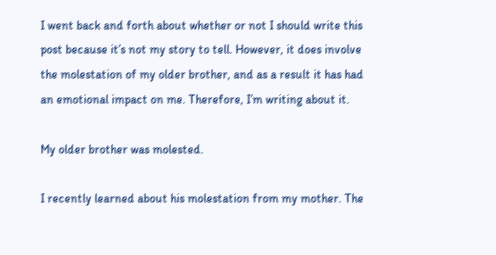I went back and forth about whether or not I should write this post because it’s not my story to tell. However, it does involve the molestation of my older brother, and as a result it has had an emotional impact on me. Therefore, I’m writing about it.

My older brother was molested.

I recently learned about his molestation from my mother. The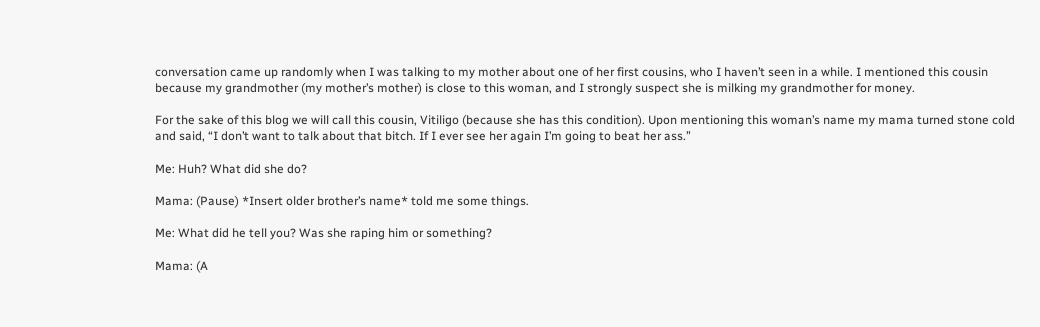conversation came up randomly when I was talking to my mother about one of her first cousins, who I haven’t seen in a while. I mentioned this cousin because my grandmother (my mother’s mother) is close to this woman, and I strongly suspect she is milking my grandmother for money.

For the sake of this blog we will call this cousin, Vitiligo (because she has this condition). Upon mentioning this woman’s name my mama turned stone cold and said, “I don’t want to talk about that bitch. If I ever see her again I’m going to beat her ass.”

Me: Huh? What did she do?

Mama: (Pause) *Insert older brother’s name* told me some things.

Me: What did he tell you? Was she raping him or something?

Mama: (A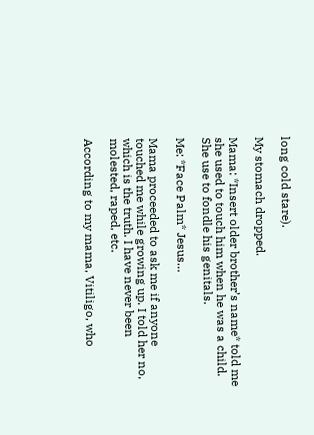long cold stare).

My stomach dropped.

Mama: *Insert older brother’s name* told me she used to touch him when he was a child. She use to fondle his genitals.

Me: *Face Palm* Jesus…

Mama proceeded to ask me if anyone touched me while growing up. I told her no, which is the truth. I have never been molested, raped, etc.

According to my mama, Vitiligo, who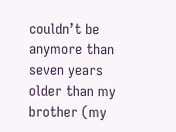couldn’t be anymore than seven years older than my brother (my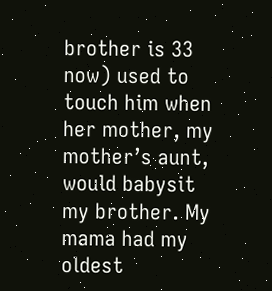brother is 33 now) used to touch him when her mother, my mother’s aunt, would babysit my brother. My mama had my oldest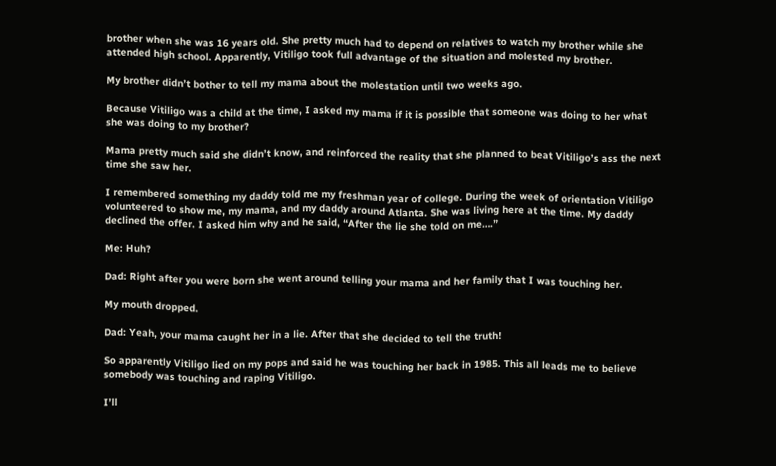brother when she was 16 years old. She pretty much had to depend on relatives to watch my brother while she attended high school. Apparently, Vitiligo took full advantage of the situation and molested my brother.

My brother didn’t bother to tell my mama about the molestation until two weeks ago.

Because Vitiligo was a child at the time, I asked my mama if it is possible that someone was doing to her what she was doing to my brother?

Mama pretty much said she didn’t know, and reinforced the reality that she planned to beat Vitiligo’s ass the next time she saw her.

I remembered something my daddy told me my freshman year of college. During the week of orientation Vitiligo volunteered to show me, my mama, and my daddy around Atlanta. She was living here at the time. My daddy declined the offer. I asked him why and he said, “After the lie she told on me….”

Me: Huh?

Dad: Right after you were born she went around telling your mama and her family that I was touching her.

My mouth dropped.

Dad: Yeah, your mama caught her in a lie. After that she decided to tell the truth!

So apparently Vitiligo lied on my pops and said he was touching her back in 1985. This all leads me to believe somebody was touching and raping Vitiligo.

I’ll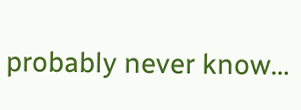probably never know…